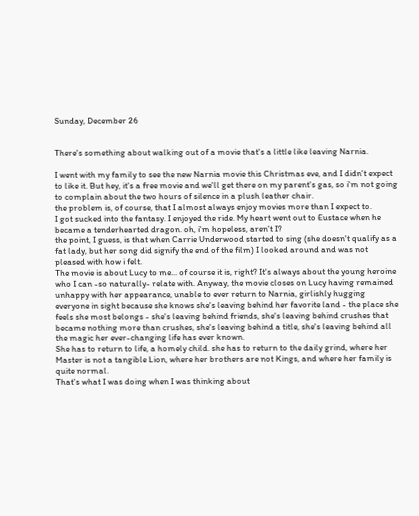Sunday, December 26


There's something about walking out of a movie that's a little like leaving Narnia.

I went with my family to see the new Narnia movie this Christmas eve, and I didn't expect to like it. But hey, it's a free movie and we'll get there on my parent's gas, so i'm not going to complain about the two hours of silence in a plush leather chair.
the problem is, of course, that I almost always enjoy movies more than I expect to.
I got sucked into the fantasy. I enjoyed the ride. My heart went out to Eustace when he became a tenderhearted dragon. oh, i'm hopeless, aren't I?
the point, I guess, is that when Carrie Underwood started to sing (she doesn't qualify as a fat lady, but her song did signify the end of the film) I looked around and was not pleased with how i felt.
The movie is about Lucy to me... of course it is, right? It's always about the young heroine who I can -so naturally- relate with. Anyway, the movie closes on Lucy having remained unhappy with her appearance, unable to ever return to Narnia, girlishly hugging everyone in sight because she knows she's leaving behind her favorite land - the place she feels she most belongs - she's leaving behind friends, she's leaving behind crushes that became nothing more than crushes, she's leaving behind a title, she's leaving behind all the magic her ever-changing life has ever known.
She has to return to life, a homely child. she has to return to the daily grind, where her Master is not a tangible Lion, where her brothers are not Kings, and where her family is quite normal.
That's what I was doing when I was thinking about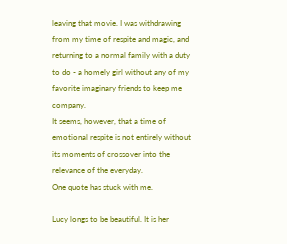leaving that movie. I was withdrawing from my time of respite and magic, and returning to a normal family with a duty to do - a homely girl without any of my favorite imaginary friends to keep me company.
It seems, however, that a time of emotional respite is not entirely without its moments of crossover into the relevance of the everyday.
One quote has stuck with me.

Lucy longs to be beautiful. It is her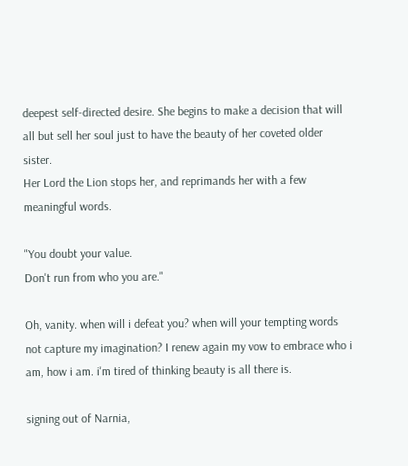deepest self-directed desire. She begins to make a decision that will all but sell her soul just to have the beauty of her coveted older sister.
Her Lord the Lion stops her, and reprimands her with a few meaningful words.

"You doubt your value.
Don't run from who you are."

Oh, vanity. when will i defeat you? when will your tempting words not capture my imagination? I renew again my vow to embrace who i am, how i am. i'm tired of thinking beauty is all there is.

signing out of Narnia,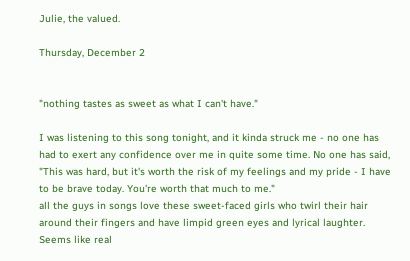Julie, the valued.

Thursday, December 2


"nothing tastes as sweet as what I can't have."

I was listening to this song tonight, and it kinda struck me - no one has had to exert any confidence over me in quite some time. No one has said, "This was hard, but it's worth the risk of my feelings and my pride - I have to be brave today. You're worth that much to me."
all the guys in songs love these sweet-faced girls who twirl their hair around their fingers and have limpid green eyes and lyrical laughter. Seems like real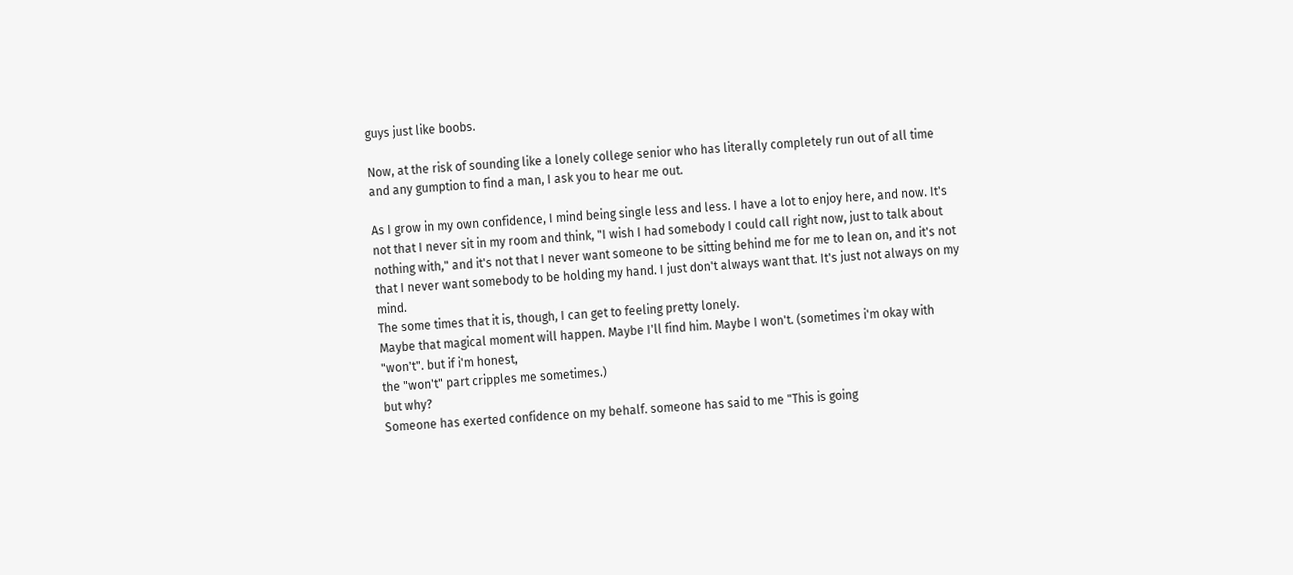guys just like boobs.

Now, at the risk of sounding like a lonely college senior who has literally completely run out of all time and any gumption to find a man, I ask you to hear me out.

As I grow in my own confidence, I mind being single less and less. I have a lot to enjoy here, and now. It's not that I never sit in my room and think, "I wish I had somebody I could call right now, just to talk about nothing with," and it's not that I never want someone to be sitting behind me for me to lean on, and it's not that I never want somebody to be holding my hand. I just don't always want that. It's just not always on my mind.
The some times that it is, though, I can get to feeling pretty lonely.
Maybe that magical moment will happen. Maybe I'll find him. Maybe I won't. (sometimes i'm okay with "won't". but if i'm honest,
the "won't" part cripples me sometimes.)
but why?
Someone has exerted confidence on my behalf. someone has said to me "This is going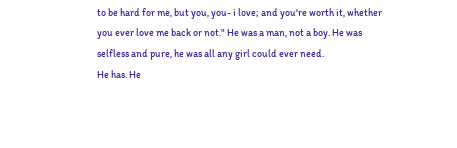to be hard for me, but you, you- i love; and you're worth it, whether you ever love me back or not." He was a man, not a boy. He was selfless and pure, he was all any girl could ever need.
He has. He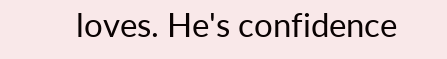loves. He's confidence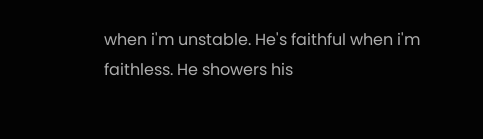when i'm unstable. He's faithful when i'm faithless. He showers his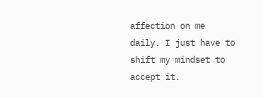affection on me daily. I just have to shift my mindset to accept it.